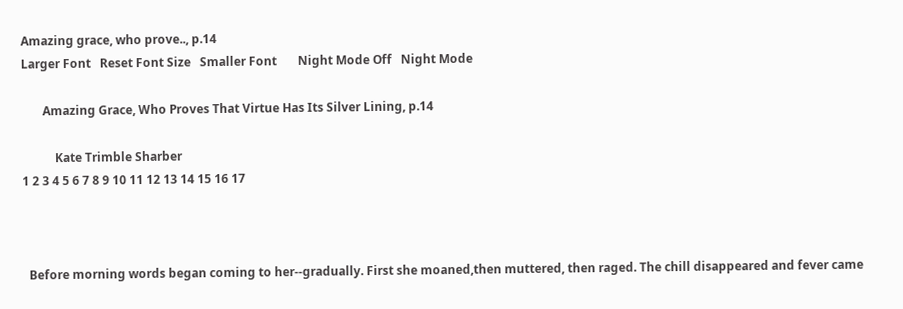Amazing grace, who prove.., p.14
Larger Font   Reset Font Size   Smaller Font       Night Mode Off   Night Mode

       Amazing Grace, Who Proves That Virtue Has Its Silver Lining, p.14

           Kate Trimble Sharber
1 2 3 4 5 6 7 8 9 10 11 12 13 14 15 16 17



  Before morning words began coming to her--gradually. First she moaned,then muttered, then raged. The chill disappeared and fever came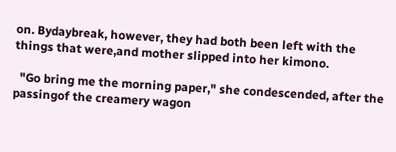on. Bydaybreak, however, they had both been left with the things that were,and mother slipped into her kimono.

  "Go bring me the morning paper," she condescended, after the passingof the creamery wagon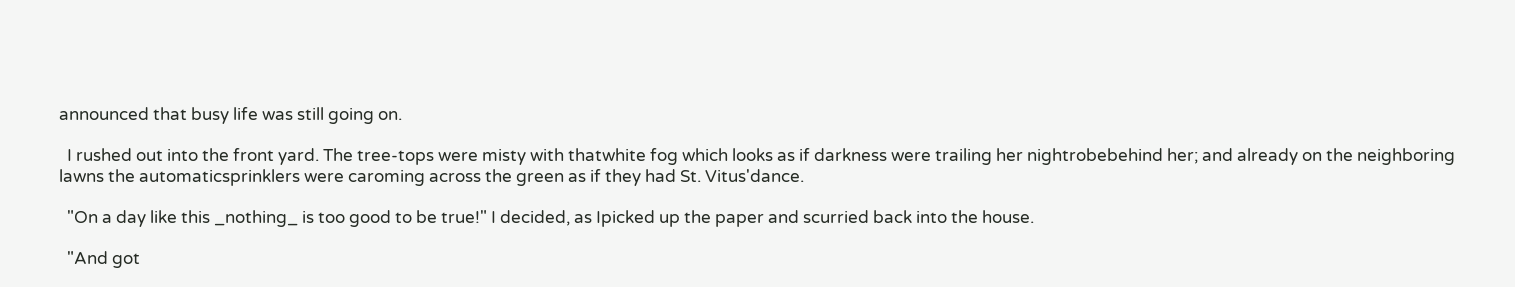announced that busy life was still going on.

  I rushed out into the front yard. The tree-tops were misty with thatwhite fog which looks as if darkness were trailing her nightrobebehind her; and already on the neighboring lawns the automaticsprinklers were caroming across the green as if they had St. Vitus'dance.

  "On a day like this _nothing_ is too good to be true!" I decided, as Ipicked up the paper and scurried back into the house.

  "And got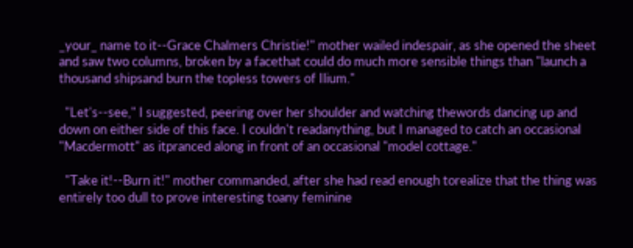_your_ name to it--Grace Chalmers Christie!" mother wailed indespair, as she opened the sheet and saw two columns, broken by a facethat could do much more sensible things than "launch a thousand shipsand burn the topless towers of Ilium."

  "Let's--see," I suggested, peering over her shoulder and watching thewords dancing up and down on either side of this face. I couldn't readanything, but I managed to catch an occasional "Macdermott" as itpranced along in front of an occasional "model cottage."

  "Take it!--Burn it!" mother commanded, after she had read enough torealize that the thing was entirely too dull to prove interesting toany feminine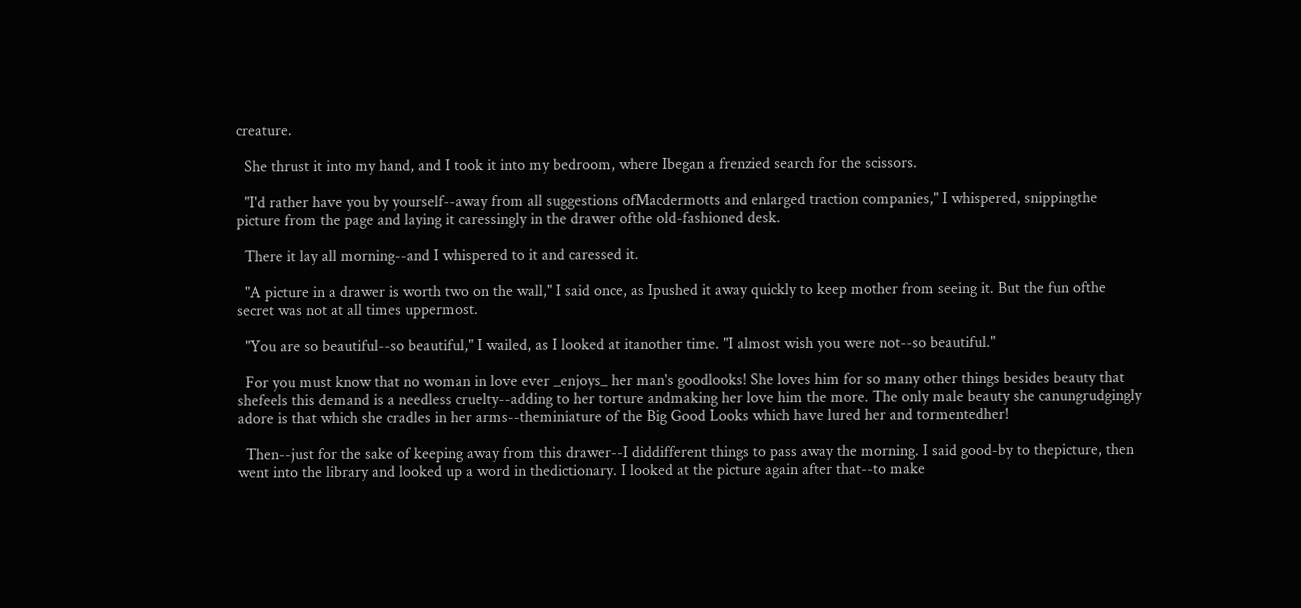creature.

  She thrust it into my hand, and I took it into my bedroom, where Ibegan a frenzied search for the scissors.

  "I'd rather have you by yourself--away from all suggestions ofMacdermotts and enlarged traction companies," I whispered, snippingthe picture from the page and laying it caressingly in the drawer ofthe old-fashioned desk.

  There it lay all morning--and I whispered to it and caressed it.

  "A picture in a drawer is worth two on the wall," I said once, as Ipushed it away quickly to keep mother from seeing it. But the fun ofthe secret was not at all times uppermost.

  "You are so beautiful--so beautiful," I wailed, as I looked at itanother time. "I almost wish you were not--so beautiful."

  For you must know that no woman in love ever _enjoys_ her man's goodlooks! She loves him for so many other things besides beauty that shefeels this demand is a needless cruelty--adding to her torture andmaking her love him the more. The only male beauty she canungrudgingly adore is that which she cradles in her arms--theminiature of the Big Good Looks which have lured her and tormentedher!

  Then--just for the sake of keeping away from this drawer--I diddifferent things to pass away the morning. I said good-by to thepicture, then went into the library and looked up a word in thedictionary. I looked at the picture again after that--to make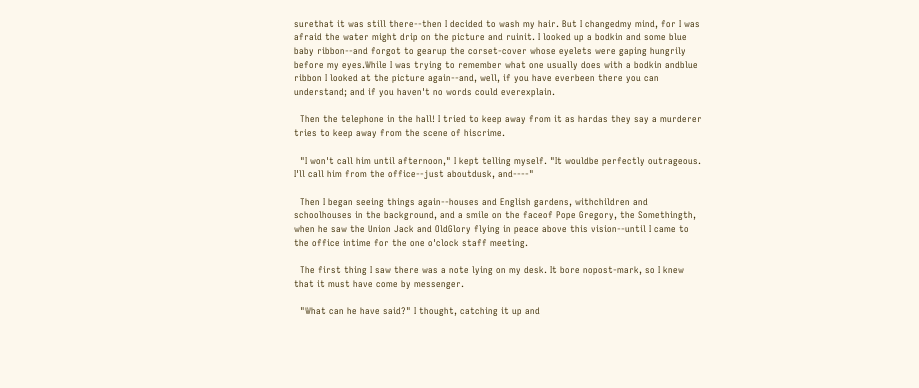surethat it was still there--then I decided to wash my hair. But I changedmy mind, for I was afraid the water might drip on the picture and ruinit. I looked up a bodkin and some blue baby ribbon--and forgot to gearup the corset-cover whose eyelets were gaping hungrily before my eyes.While I was trying to remember what one usually does with a bodkin andblue ribbon I looked at the picture again--and, well, if you have everbeen there you can understand; and if you haven't no words could everexplain.

  Then the telephone in the hall! I tried to keep away from it as hardas they say a murderer tries to keep away from the scene of hiscrime.

  "I won't call him until afternoon," I kept telling myself. "It wouldbe perfectly outrageous. I'll call him from the office--just aboutdusk, and----"

  Then I began seeing things again--houses and English gardens, withchildren and schoolhouses in the background, and a smile on the faceof Pope Gregory, the Somethingth, when he saw the Union Jack and OldGlory flying in peace above this vision--until I came to the office intime for the one o'clock staff meeting.

  The first thing I saw there was a note lying on my desk. It bore nopost-mark, so I knew that it must have come by messenger.

  "What can he have said?" I thought, catching it up and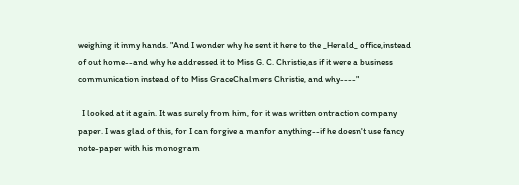weighing it inmy hands. "And I wonder why he sent it here to the _Herald_ office,instead of out home--and why he addressed it to Miss G. C. Christie,as if it were a business communication instead of to Miss GraceChalmers Christie, and why----"

  I looked at it again. It was surely from him, for it was written ontraction company paper. I was glad of this, for I can forgive a manfor anything--if he doesn't use fancy note-paper with his monogram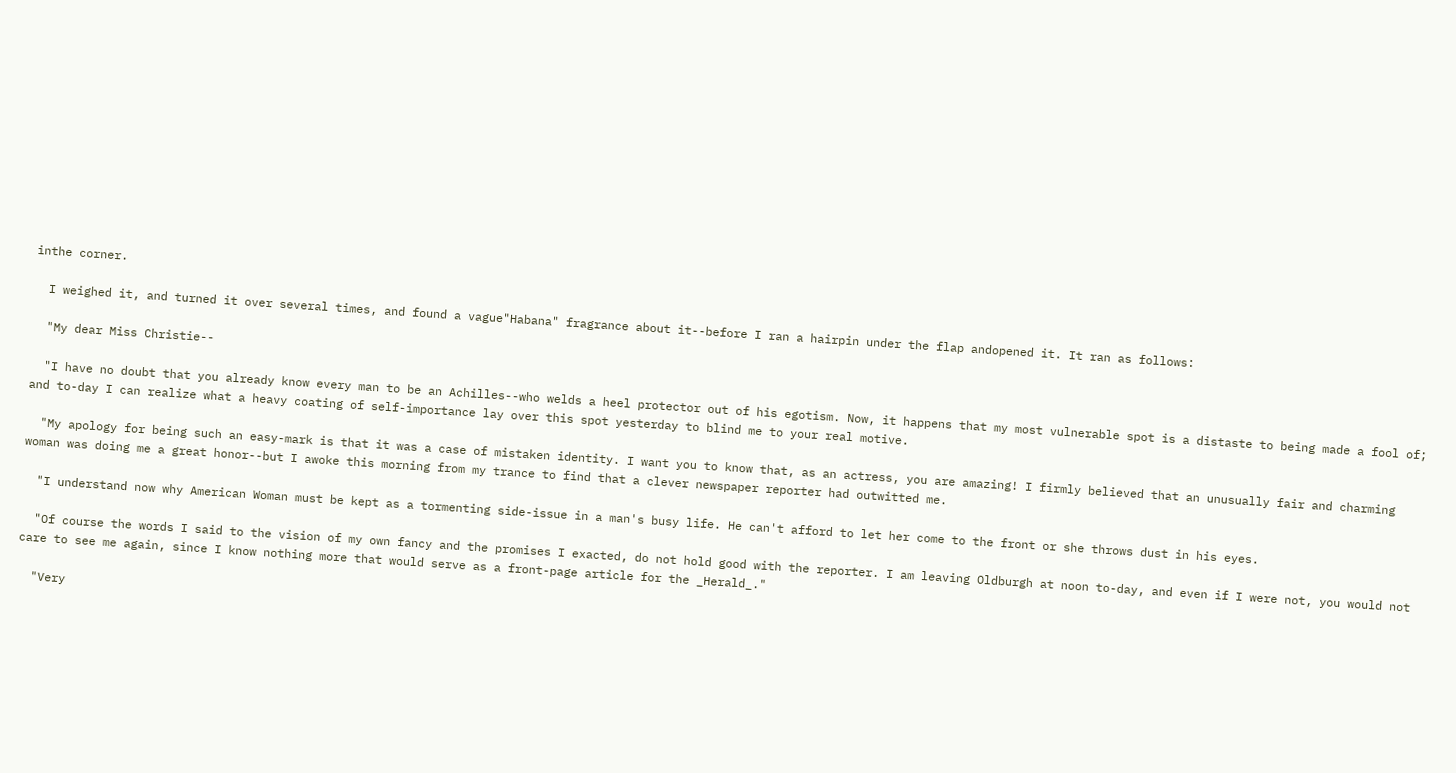inthe corner.

  I weighed it, and turned it over several times, and found a vague"Habana" fragrance about it--before I ran a hairpin under the flap andopened it. It ran as follows:

  "My dear Miss Christie--

  "I have no doubt that you already know every man to be an Achilles--who welds a heel protector out of his egotism. Now, it happens that my most vulnerable spot is a distaste to being made a fool of; and to-day I can realize what a heavy coating of self-importance lay over this spot yesterday to blind me to your real motive.

  "My apology for being such an easy-mark is that it was a case of mistaken identity. I want you to know that, as an actress, you are amazing! I firmly believed that an unusually fair and charming woman was doing me a great honor--but I awoke this morning from my trance to find that a clever newspaper reporter had outwitted me.

  "I understand now why American Woman must be kept as a tormenting side-issue in a man's busy life. He can't afford to let her come to the front or she throws dust in his eyes.

  "Of course the words I said to the vision of my own fancy and the promises I exacted, do not hold good with the reporter. I am leaving Oldburgh at noon to-day, and even if I were not, you would not care to see me again, since I know nothing more that would serve as a front-page article for the _Herald_."

  "Very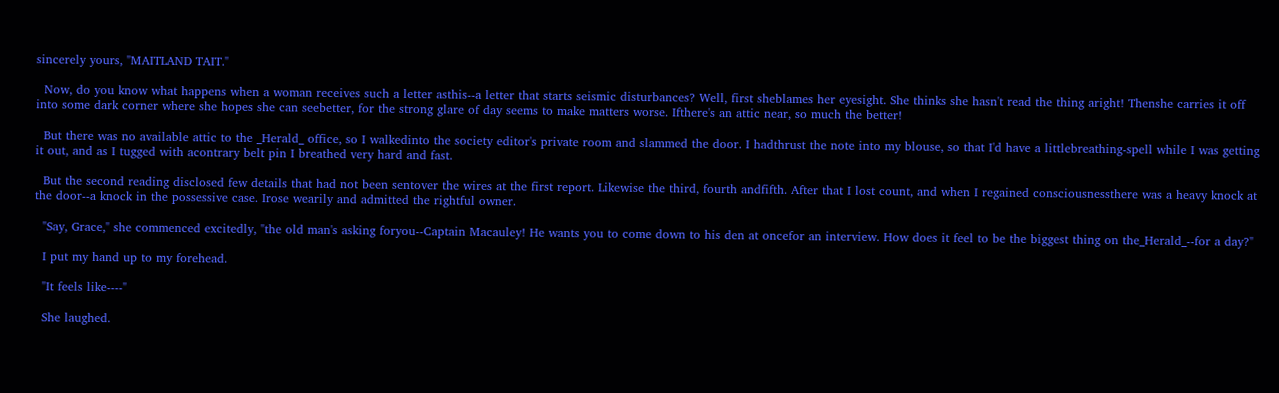sincerely yours, "MAITLAND TAIT."

  Now, do you know what happens when a woman receives such a letter asthis--a letter that starts seismic disturbances? Well, first sheblames her eyesight. She thinks she hasn't read the thing aright! Thenshe carries it off into some dark corner where she hopes she can seebetter, for the strong glare of day seems to make matters worse. Ifthere's an attic near, so much the better!

  But there was no available attic to the _Herald_ office, so I walkedinto the society editor's private room and slammed the door. I hadthrust the note into my blouse, so that I'd have a littlebreathing-spell while I was getting it out, and as I tugged with acontrary belt pin I breathed very hard and fast.

  But the second reading disclosed few details that had not been sentover the wires at the first report. Likewise the third, fourth andfifth. After that I lost count, and when I regained consciousnessthere was a heavy knock at the door--a knock in the possessive case. Irose wearily and admitted the rightful owner.

  "Say, Grace," she commenced excitedly, "the old man's asking foryou--Captain Macauley! He wants you to come down to his den at oncefor an interview. How does it feel to be the biggest thing on the_Herald_--for a day?"

  I put my hand up to my forehead.

  "It feels like----"

  She laughed.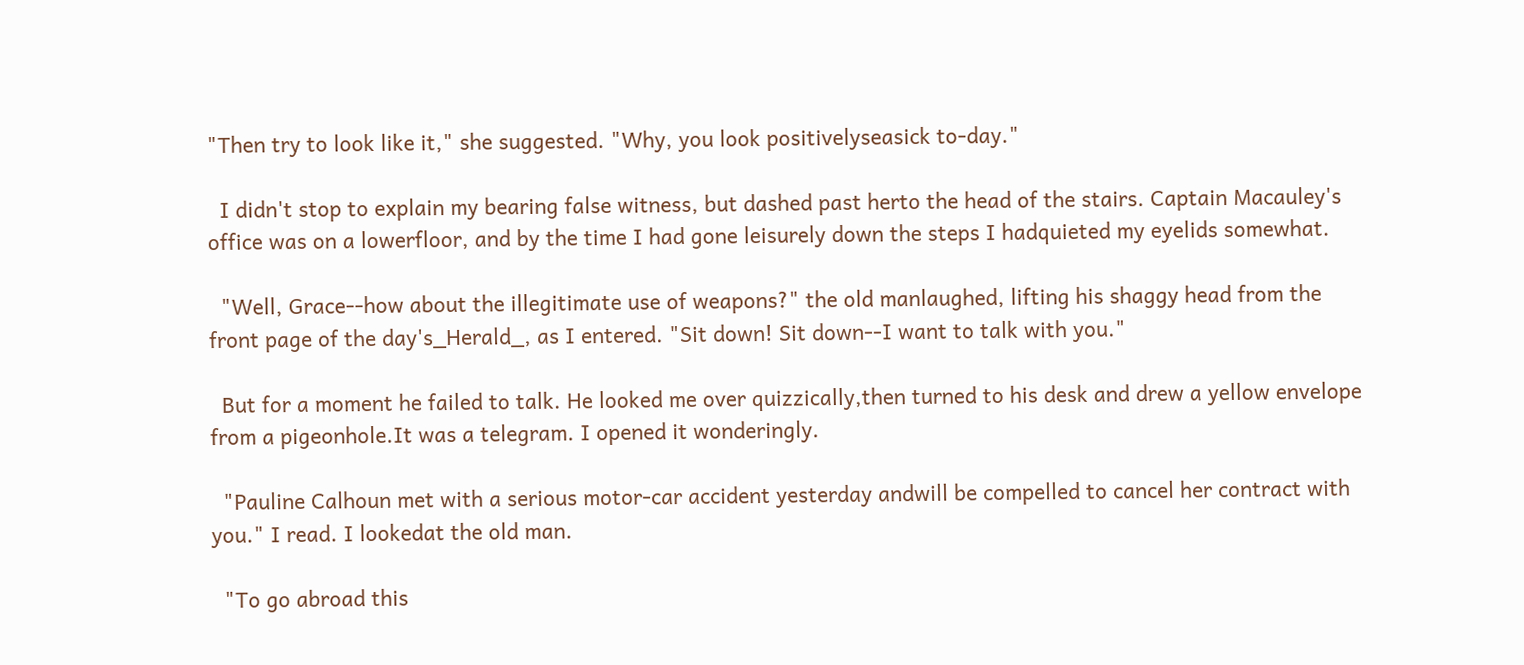"Then try to look like it," she suggested. "Why, you look positivelyseasick to-day."

  I didn't stop to explain my bearing false witness, but dashed past herto the head of the stairs. Captain Macauley's office was on a lowerfloor, and by the time I had gone leisurely down the steps I hadquieted my eyelids somewhat.

  "Well, Grace--how about the illegitimate use of weapons?" the old manlaughed, lifting his shaggy head from the front page of the day's_Herald_, as I entered. "Sit down! Sit down--I want to talk with you."

  But for a moment he failed to talk. He looked me over quizzically,then turned to his desk and drew a yellow envelope from a pigeonhole.It was a telegram. I opened it wonderingly.

  "Pauline Calhoun met with a serious motor-car accident yesterday andwill be compelled to cancel her contract with you." I read. I lookedat the old man.

  "To go abroad this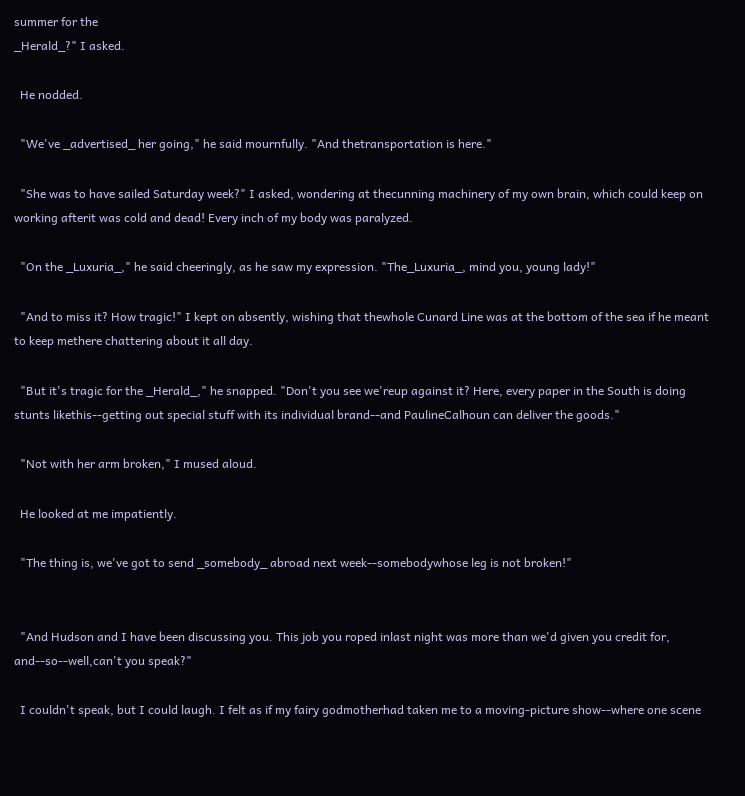summer for the
_Herald_?" I asked.

  He nodded.

  "We've _advertised_ her going," he said mournfully. "And thetransportation is here."

  "She was to have sailed Saturday week?" I asked, wondering at thecunning machinery of my own brain, which could keep on working afterit was cold and dead! Every inch of my body was paralyzed.

  "On the _Luxuria_," he said cheeringly, as he saw my expression. "The_Luxuria_, mind you, young lady!"

  "And to miss it? How tragic!" I kept on absently, wishing that thewhole Cunard Line was at the bottom of the sea if he meant to keep methere chattering about it all day.

  "But it's tragic for the _Herald_," he snapped. "Don't you see we'reup against it? Here, every paper in the South is doing stunts likethis--getting out special stuff with its individual brand--and PaulineCalhoun can deliver the goods."

  "Not with her arm broken," I mused aloud.

  He looked at me impatiently.

  "The thing is, we've got to send _somebody_ abroad next week--somebodywhose leg is not broken!"


  "And Hudson and I have been discussing you. This job you roped inlast night was more than we'd given you credit for, and--so--well,can't you speak?"

  I couldn't speak, but I could laugh. I felt as if my fairy godmotherhad taken me to a moving-picture show--where one scene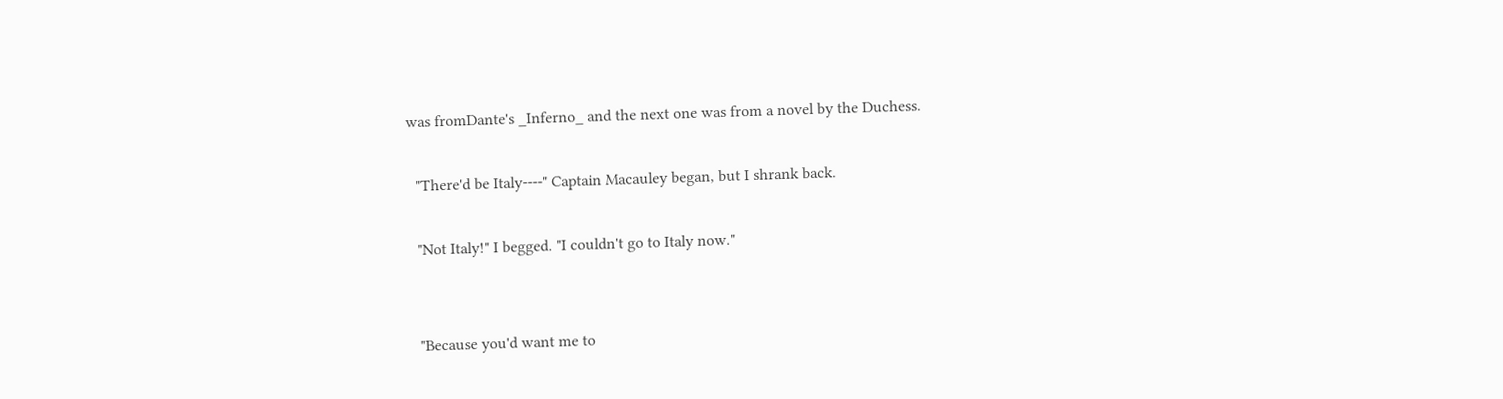was fromDante's _Inferno_ and the next one was from a novel by the Duchess.

  "There'd be Italy----" Captain Macauley began, but I shrank back.

  "Not Italy!" I begged. "I couldn't go to Italy now."


  "Because you'd want me to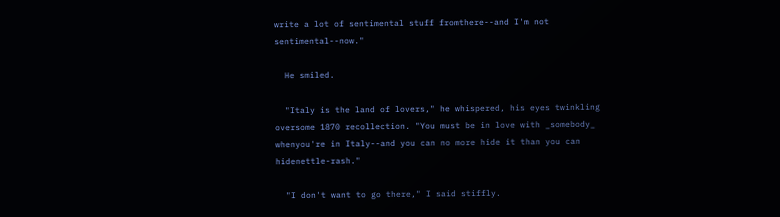write a lot of sentimental stuff fromthere--and I'm not sentimental--now."

  He smiled.

  "Italy is the land of lovers," he whispered, his eyes twinkling oversome 1870 recollection. "You must be in love with _somebody_ whenyou're in Italy--and you can no more hide it than you can hidenettle-rash."

  "I don't want to go there," I said stiffly.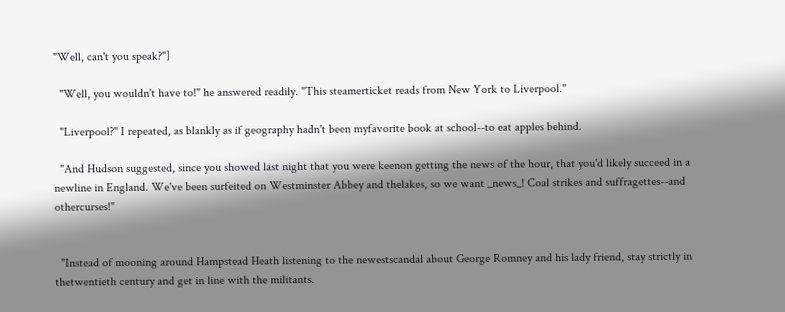"Well, can't you speak?"]

  "Well, you wouldn't have to!" he answered readily. "This steamerticket reads from New York to Liverpool."

  "Liverpool?" I repeated, as blankly as if geography hadn't been myfavorite book at school--to eat apples behind.

  "And Hudson suggested, since you showed last night that you were keenon getting the news of the hour, that you'd likely succeed in a newline in England. We've been surfeited on Westminster Abbey and thelakes, so we want _news_! Coal strikes and suffragettes--and othercurses!"


  "Instead of mooning around Hampstead Heath listening to the newestscandal about George Romney and his lady friend, stay strictly in thetwentieth century and get in line with the militants.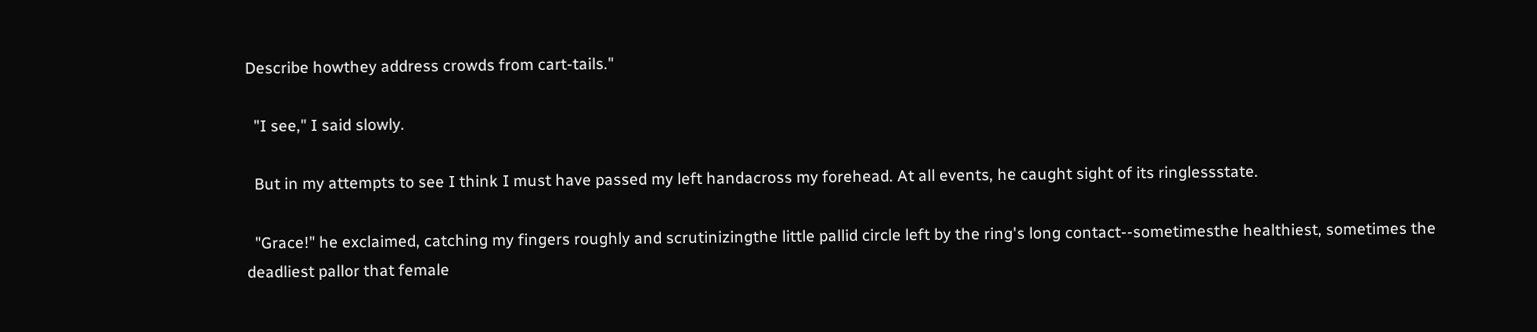Describe howthey address crowds from cart-tails."

  "I see," I said slowly.

  But in my attempts to see I think I must have passed my left handacross my forehead. At all events, he caught sight of its ringlessstate.

  "Grace!" he exclaimed, catching my fingers roughly and scrutinizingthe little pallid circle left by the ring's long contact--sometimesthe healthiest, sometimes the deadliest pallor that female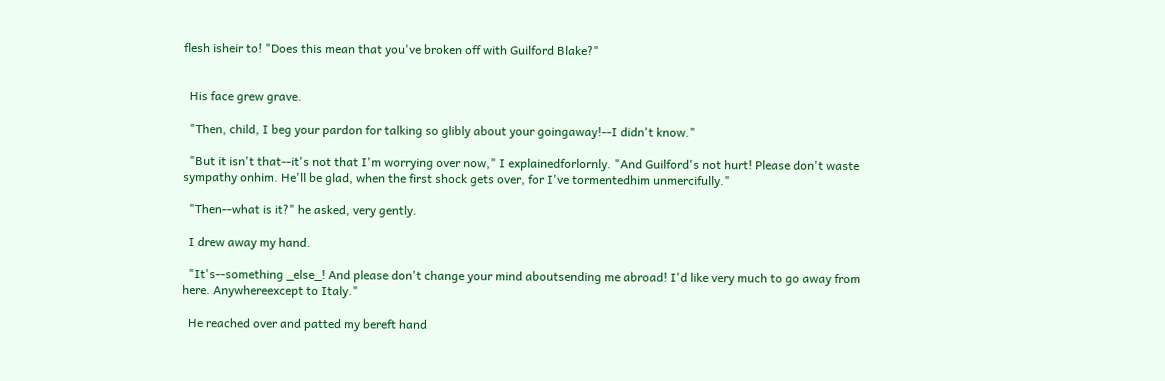flesh isheir to! "Does this mean that you've broken off with Guilford Blake?"


  His face grew grave.

  "Then, child, I beg your pardon for talking so glibly about your goingaway!--I didn't know."

  "But it isn't that--it's not that I'm worrying over now," I explainedforlornly. "And Guilford's not hurt! Please don't waste sympathy onhim. He'll be glad, when the first shock gets over, for I've tormentedhim unmercifully."

  "Then--what is it?" he asked, very gently.

  I drew away my hand.

  "It's--something _else_! And please don't change your mind aboutsending me abroad! I'd like very much to go away from here. Anywhereexcept to Italy."

  He reached over and patted my bereft hand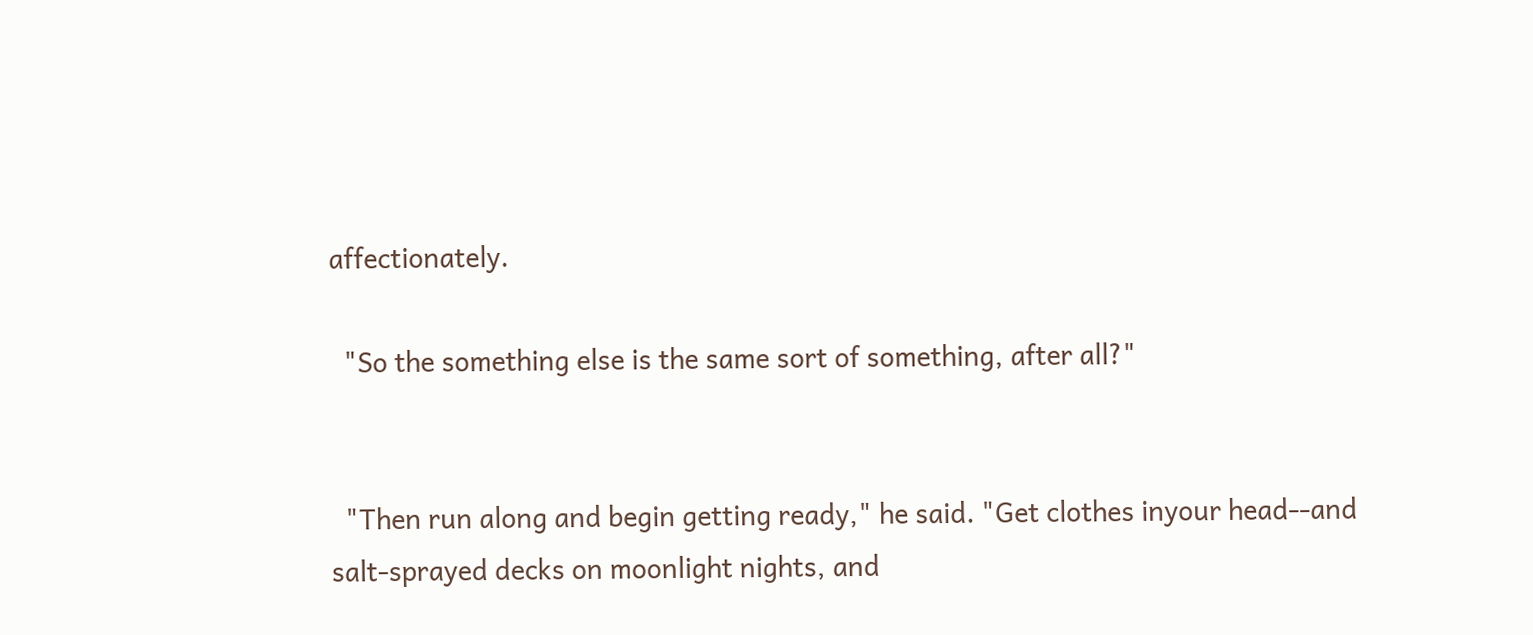affectionately.

  "So the something else is the same sort of something, after all?"


  "Then run along and begin getting ready," he said. "Get clothes inyour head--and salt-sprayed decks on moonlight nights, and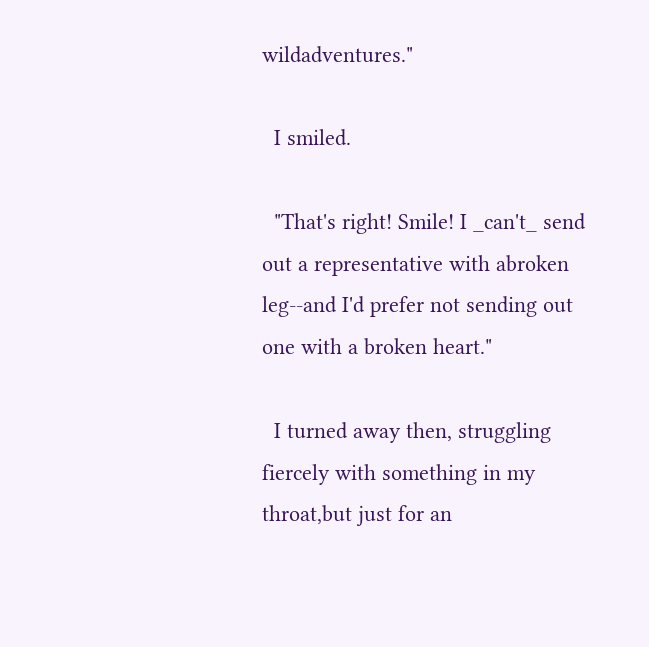wildadventures."

  I smiled.

  "That's right! Smile! I _can't_ send out a representative with abroken leg--and I'd prefer not sending out one with a broken heart."

  I turned away then, struggling fiercely with something in my throat,but just for an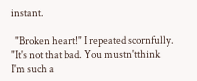instant.

  "Broken heart!" I repeated scornfully. "It's not that bad. You mustn'tthink I'm such a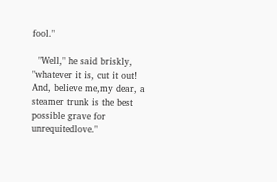fool."

  "Well," he said briskly, "whatever it is, cut it out! And, believe me,my dear, a steamer trunk is the best possible grave for unrequitedlove."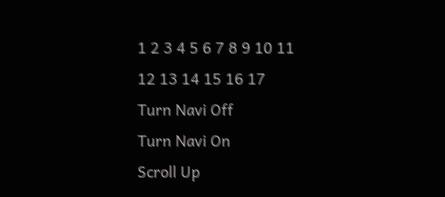1 2 3 4 5 6 7 8 9 10 11 12 13 14 15 16 17
Turn Navi Off
Turn Navi On
Scroll Up